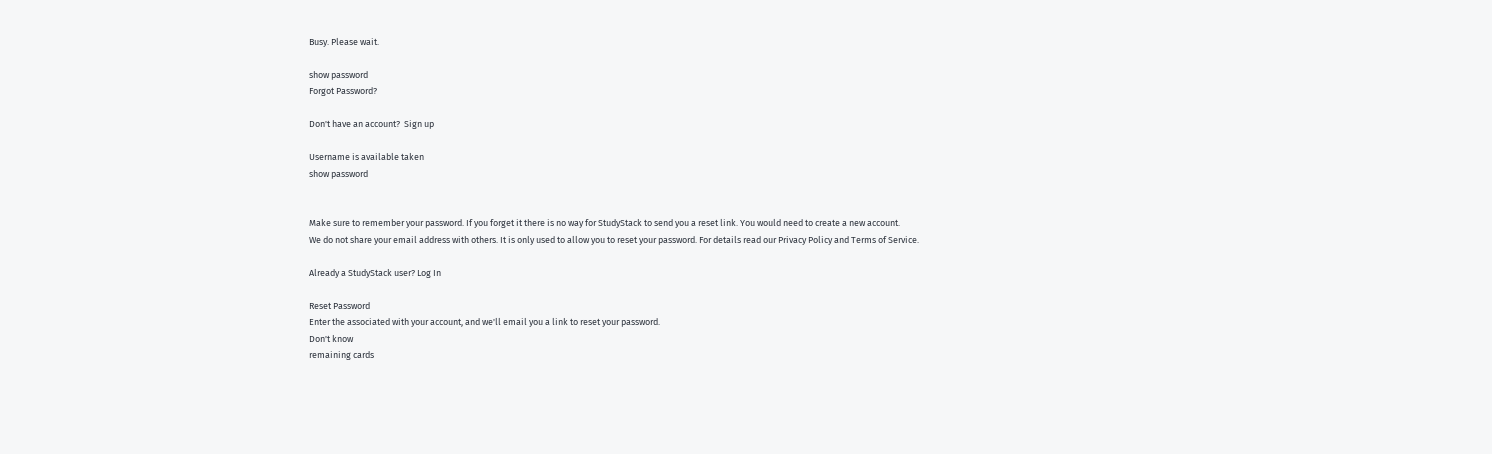Busy. Please wait.

show password
Forgot Password?

Don't have an account?  Sign up

Username is available taken
show password


Make sure to remember your password. If you forget it there is no way for StudyStack to send you a reset link. You would need to create a new account.
We do not share your email address with others. It is only used to allow you to reset your password. For details read our Privacy Policy and Terms of Service.

Already a StudyStack user? Log In

Reset Password
Enter the associated with your account, and we'll email you a link to reset your password.
Don't know
remaining cards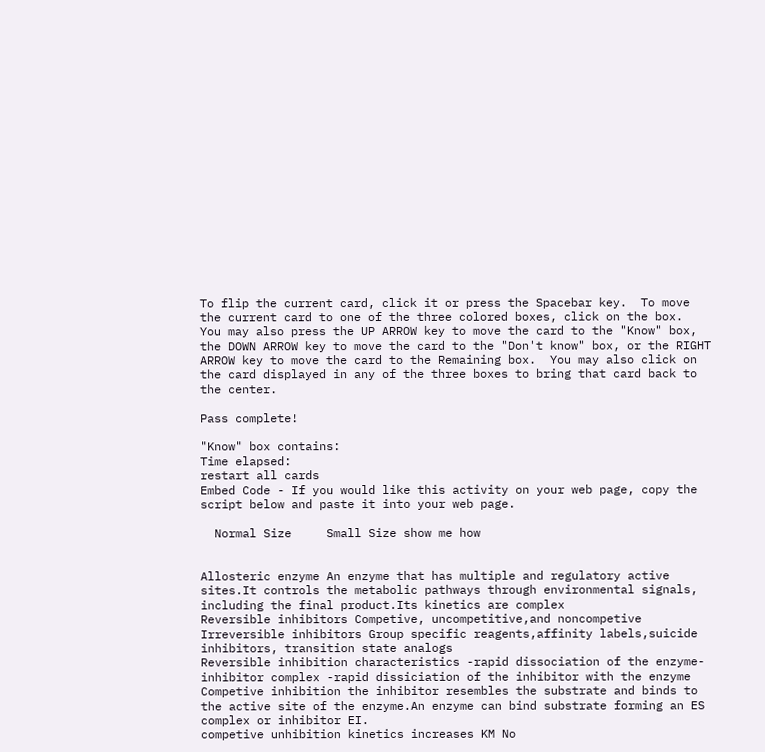To flip the current card, click it or press the Spacebar key.  To move the current card to one of the three colored boxes, click on the box.  You may also press the UP ARROW key to move the card to the "Know" box, the DOWN ARROW key to move the card to the "Don't know" box, or the RIGHT ARROW key to move the card to the Remaining box.  You may also click on the card displayed in any of the three boxes to bring that card back to the center.

Pass complete!

"Know" box contains:
Time elapsed:
restart all cards
Embed Code - If you would like this activity on your web page, copy the script below and paste it into your web page.

  Normal Size     Small Size show me how


Allosteric enzyme An enzyme that has multiple and regulatory active sites.It controls the metabolic pathways through environmental signals, including the final product.Its kinetics are complex
Reversible inhibitors Competive, uncompetitive,and noncompetive
Irreversible inhibitors Group specific reagents,affinity labels,suicide inhibitors, transition state analogs
Reversible inhibition characteristics -rapid dissociation of the enzyme-inhibitor complex -rapid dissiciation of the inhibitor with the enzyme
Competive inhibition the inhibitor resembles the substrate and binds to the active site of the enzyme.An enzyme can bind substrate forming an ES complex or inhibitor EI.
competive unhibition kinetics increases KM No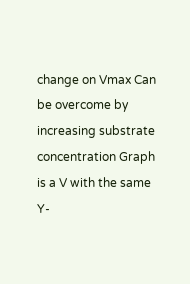change on Vmax Can be overcome by increasing substrate concentration Graph is a V with the same Y-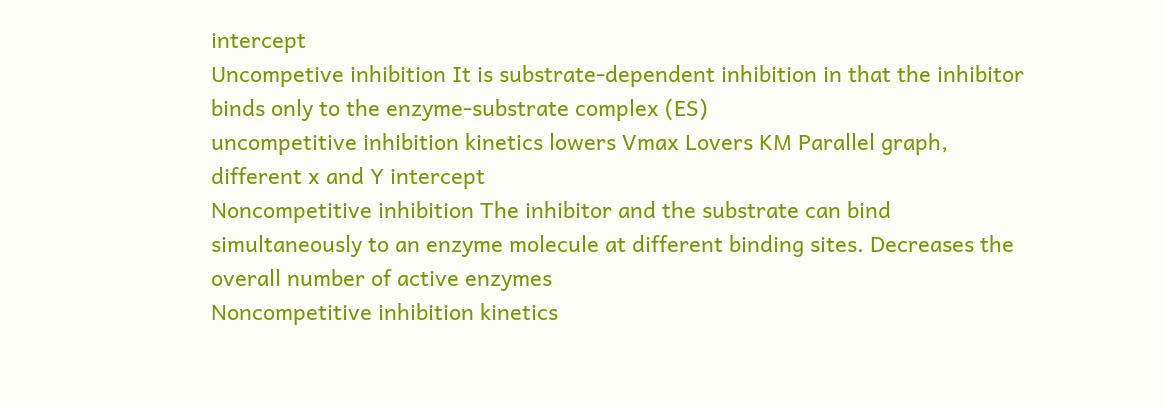intercept
Uncompetive inhibition It is substrate-dependent inhibition in that the inhibitor binds only to the enzyme-substrate complex (ES)
uncompetitive inhibition kinetics lowers Vmax Lovers KM Parallel graph, different x and Y intercept
Noncompetitive inhibition The inhibitor and the substrate can bind simultaneously to an enzyme molecule at different binding sites. Decreases the overall number of active enzymes
Noncompetitive inhibition kinetics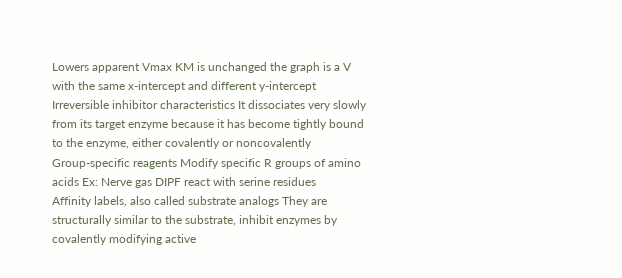Lowers apparent Vmax KM is unchanged the graph is a V with the same x-intercept and different y-intercept
Irreversible inhibitor characteristics It dissociates very slowly from its target enzyme because it has become tightly bound to the enzyme, either covalently or noncovalently
Group-specific reagents Modify specific R groups of amino acids Ex: Nerve gas DIPF react with serine residues
Affinity labels, also called substrate analogs They are structurally similar to the substrate, inhibit enzymes by covalently modifying active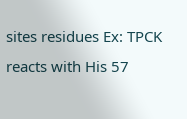sites residues Ex: TPCK reacts with His 57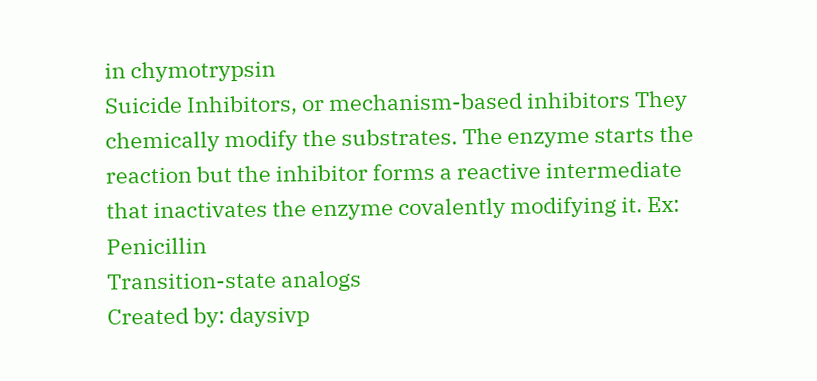in chymotrypsin
Suicide Inhibitors, or mechanism-based inhibitors They chemically modify the substrates. The enzyme starts the reaction but the inhibitor forms a reactive intermediate that inactivates the enzyme covalently modifying it. Ex: Penicillin
Transition-state analogs
Created by: daysivp